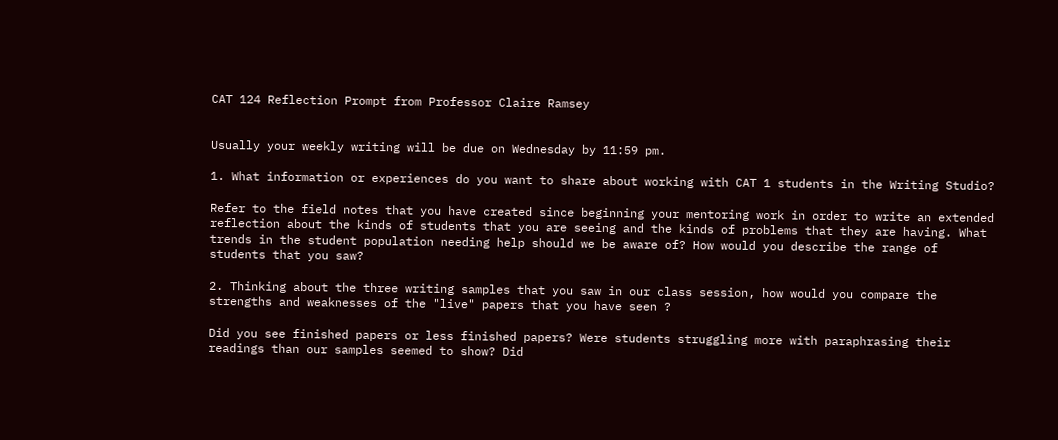CAT 124 Reflection Prompt from Professor Claire Ramsey


Usually your weekly writing will be due on Wednesday by 11:59 pm.

1. What information or experiences do you want to share about working with CAT 1 students in the Writing Studio?

Refer to the field notes that you have created since beginning your mentoring work in order to write an extended reflection about the kinds of students that you are seeing and the kinds of problems that they are having. What trends in the student population needing help should we be aware of? How would you describe the range of students that you saw?

2. Thinking about the three writing samples that you saw in our class session, how would you compare the strengths and weaknesses of the "live" papers that you have seen ?

Did you see finished papers or less finished papers? Were students struggling more with paraphrasing their readings than our samples seemed to show? Did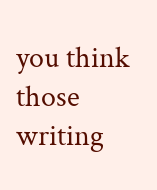you think those writing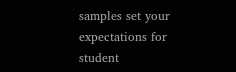samples set your expectations for student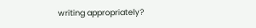writing appropriately?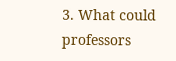3. What could professors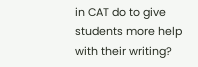in CAT do to give students more help with their writing?